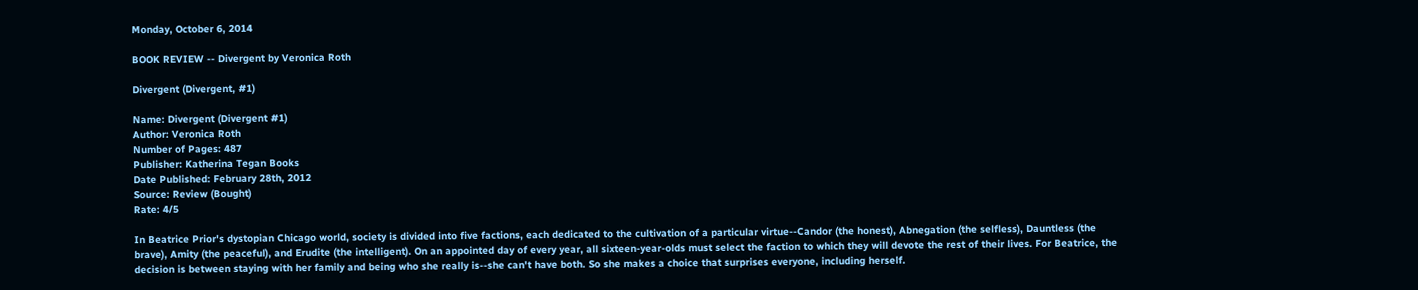Monday, October 6, 2014

BOOK REVIEW -- Divergent by Veronica Roth

Divergent (Divergent, #1)

Name: Divergent (Divergent #1)
Author: Veronica Roth
Number of Pages: 487
Publisher: Katherina Tegan Books
Date Published: February 28th, 2012
Source: Review (Bought)
Rate: 4/5

In Beatrice Prior's dystopian Chicago world, society is divided into five factions, each dedicated to the cultivation of a particular virtue--Candor (the honest), Abnegation (the selfless), Dauntless (the brave), Amity (the peaceful), and Erudite (the intelligent). On an appointed day of every year, all sixteen-year-olds must select the faction to which they will devote the rest of their lives. For Beatrice, the decision is between staying with her family and being who she really is--she can't have both. So she makes a choice that surprises everyone, including herself.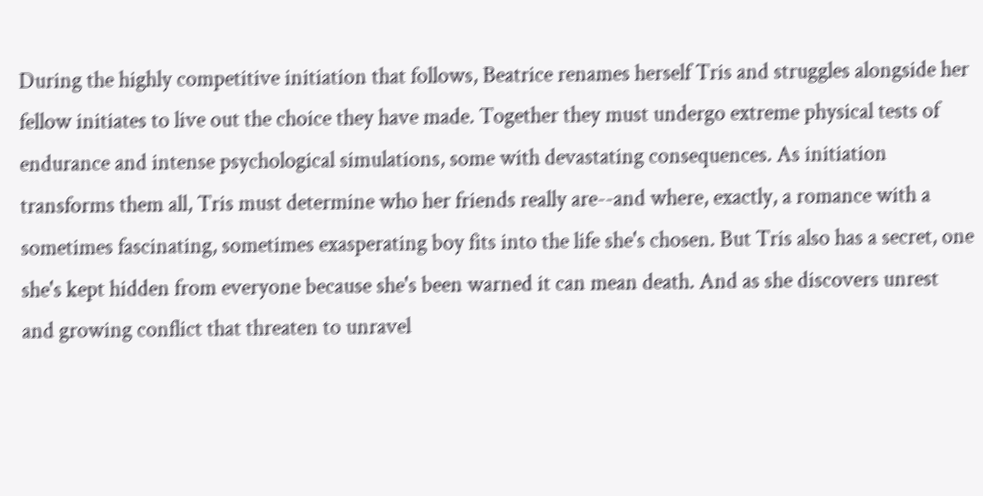During the highly competitive initiation that follows, Beatrice renames herself Tris and struggles alongside her fellow initiates to live out the choice they have made. Together they must undergo extreme physical tests of endurance and intense psychological simulations, some with devastating consequences. As initiation transforms them all, Tris must determine who her friends really are--and where, exactly, a romance with a sometimes fascinating, sometimes exasperating boy fits into the life she's chosen. But Tris also has a secret, one she's kept hidden from everyone because she's been warned it can mean death. And as she discovers unrest and growing conflict that threaten to unravel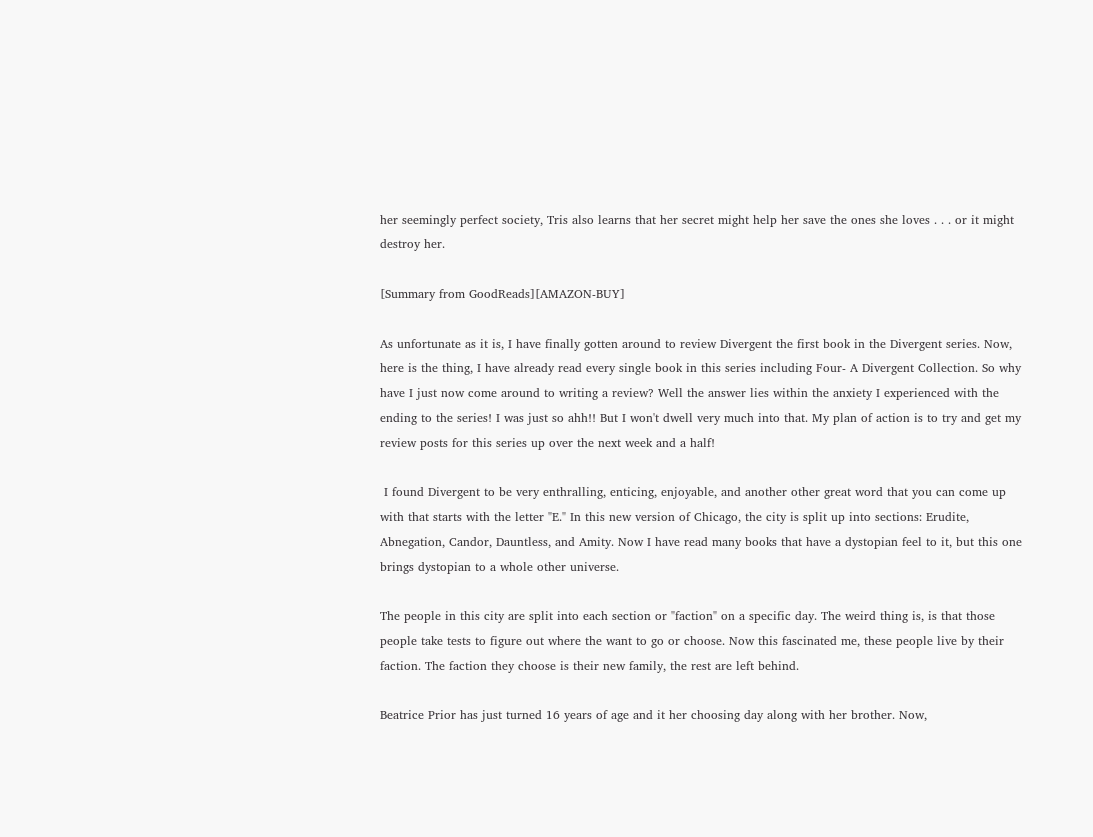her seemingly perfect society, Tris also learns that her secret might help her save the ones she loves . . . or it might destroy her.

[Summary from GoodReads][AMAZON-BUY]

As unfortunate as it is, I have finally gotten around to review Divergent the first book in the Divergent series. Now, here is the thing, I have already read every single book in this series including Four- A Divergent Collection. So why have I just now come around to writing a review? Well the answer lies within the anxiety I experienced with the ending to the series! I was just so ahh!! But I won't dwell very much into that. My plan of action is to try and get my review posts for this series up over the next week and a half!

 I found Divergent to be very enthralling, enticing, enjoyable, and another other great word that you can come up with that starts with the letter "E." In this new version of Chicago, the city is split up into sections: Erudite, Abnegation, Candor, Dauntless, and Amity. Now I have read many books that have a dystopian feel to it, but this one brings dystopian to a whole other universe.

The people in this city are split into each section or "faction" on a specific day. The weird thing is, is that those people take tests to figure out where the want to go or choose. Now this fascinated me, these people live by their faction. The faction they choose is their new family, the rest are left behind.

Beatrice Prior has just turned 16 years of age and it her choosing day along with her brother. Now,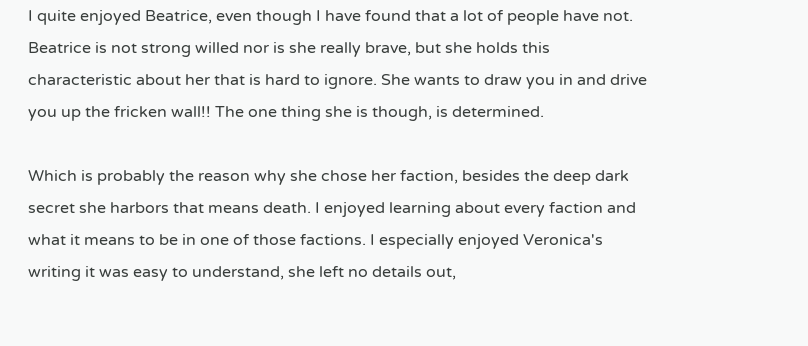I quite enjoyed Beatrice, even though I have found that a lot of people have not. Beatrice is not strong willed nor is she really brave, but she holds this characteristic about her that is hard to ignore. She wants to draw you in and drive you up the fricken wall!! The one thing she is though, is determined.

Which is probably the reason why she chose her faction, besides the deep dark secret she harbors that means death. I enjoyed learning about every faction and what it means to be in one of those factions. I especially enjoyed Veronica's writing it was easy to understand, she left no details out,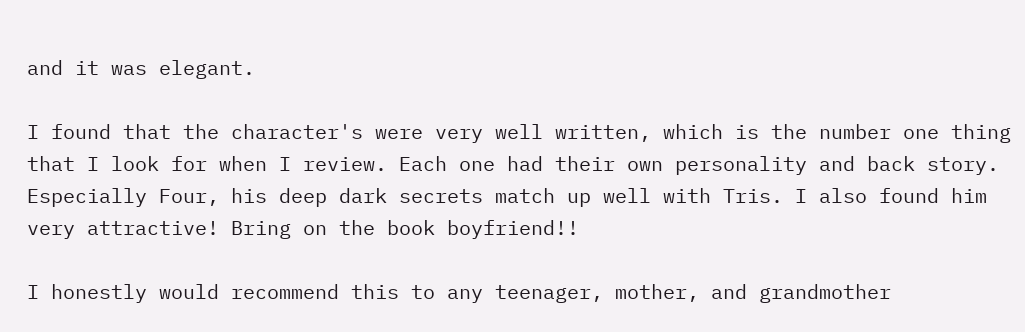and it was elegant.

I found that the character's were very well written, which is the number one thing that I look for when I review. Each one had their own personality and back story. Especially Four, his deep dark secrets match up well with Tris. I also found him very attractive! Bring on the book boyfriend!!

I honestly would recommend this to any teenager, mother, and grandmother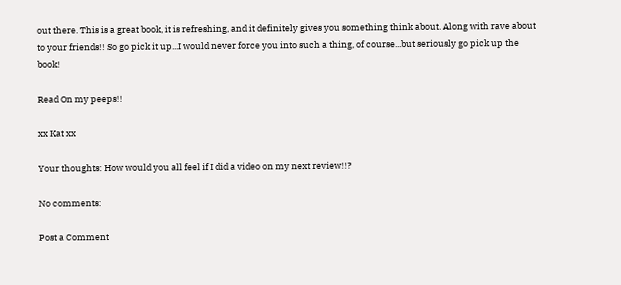out there. This is a great book, it is refreshing, and it definitely gives you something think about. Along with rave about to your friends!! So go pick it up...I would never force you into such a thing, of course...but seriously go pick up the book!

Read On my peeps!!

xx Kat xx

Your thoughts: How would you all feel if I did a video on my next review!!?

No comments:

Post a Comment